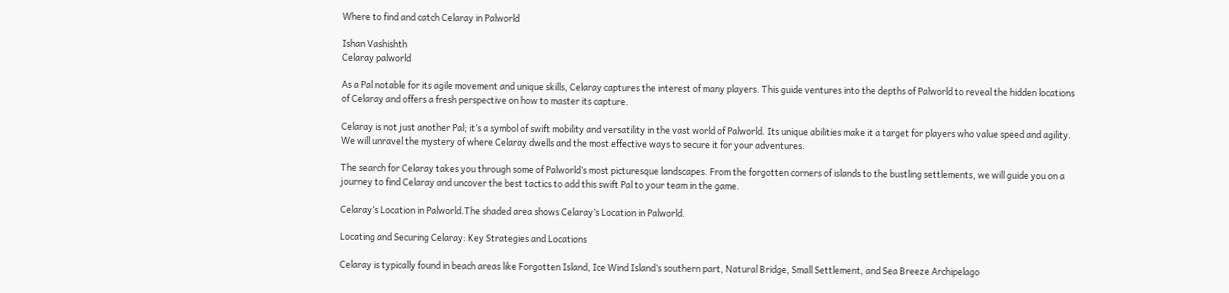Where to find and catch Celaray in Palworld

Ishan Vashishth
Celaray palworld

As a Pal notable for its agile movement and unique skills, Celaray captures the interest of many players. This guide ventures into the depths of Palworld to reveal the hidden locations of Celaray and offers a fresh perspective on how to master its capture.

Celaray is not just another Pal; it’s a symbol of swift mobility and versatility in the vast world of Palworld. Its unique abilities make it a target for players who value speed and agility. We will unravel the mystery of where Celaray dwells and the most effective ways to secure it for your adventures.

The search for Celaray takes you through some of Palworld’s most picturesque landscapes. From the forgotten corners of islands to the bustling settlements, we will guide you on a journey to find Celaray and uncover the best tactics to add this swift Pal to your team in the game.

Celaray’s Location in Palworld.The shaded area shows Celaray’s Location in Palworld.

Locating and Securing Celaray: Key Strategies and Locations

Celaray is typically found in beach areas like Forgotten Island, Ice Wind Island’s southern part, Natural Bridge, Small Settlement, and Sea Breeze Archipelago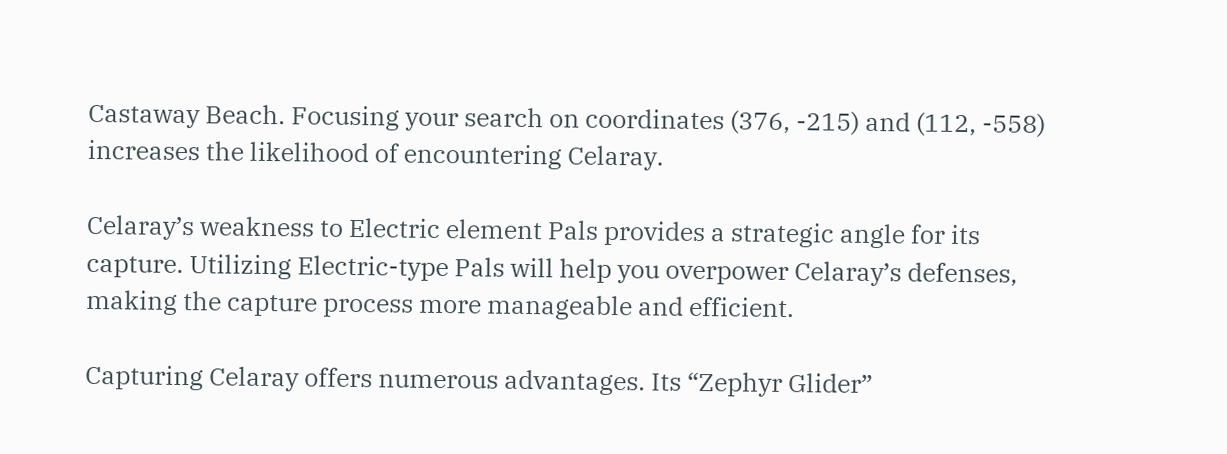Castaway Beach. Focusing your search on coordinates (376, -215) and (112, -558) increases the likelihood of encountering Celaray.

Celaray’s weakness to Electric element Pals provides a strategic angle for its capture. Utilizing Electric-type Pals will help you overpower Celaray’s defenses, making the capture process more manageable and efficient.

Capturing Celaray offers numerous advantages. Its “Zephyr Glider”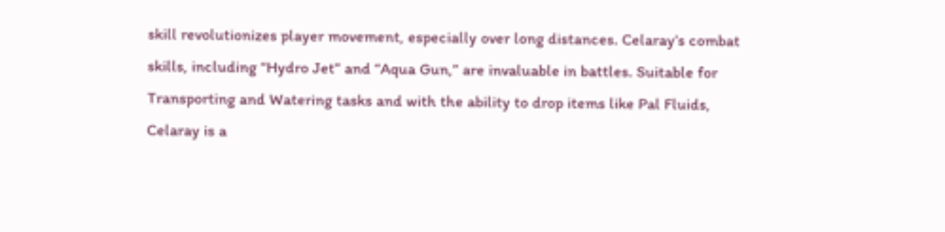skill revolutionizes player movement, especially over long distances. Celaray’s combat skills, including “Hydro Jet” and “Aqua Gun,” are invaluable in battles. Suitable for Transporting and Watering tasks and with the ability to drop items like Pal Fluids, Celaray is a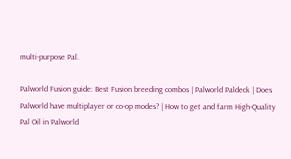multi-purpose Pal.

Palworld Fusion guide: Best Fusion breeding combos | Palworld Paldeck | Does Palworld have multiplayer or co-op modes? | How to get and farm High-Quality Pal Oil in Palworld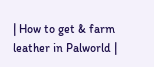| How to get & farm leather in Palworld |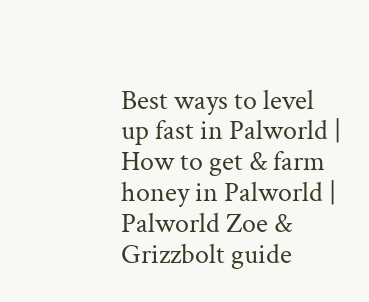Best ways to level up fast in Palworld | How to get & farm honey in Palworld | Palworld Zoe & Grizzbolt guide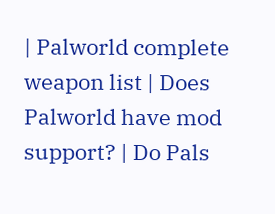| Palworld complete weapon list | Does Palworld have mod support? | Do Pals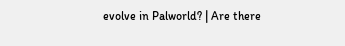evolve in Palworld? | Are there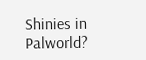Shinies in Palworld?